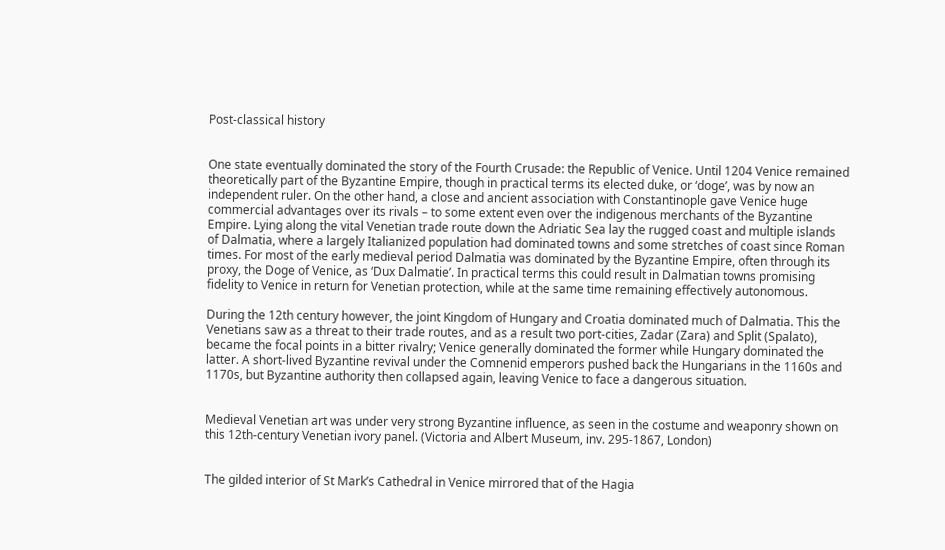Post-classical history


One state eventually dominated the story of the Fourth Crusade: the Republic of Venice. Until 1204 Venice remained theoretically part of the Byzantine Empire, though in practical terms its elected duke, or ‘doge’, was by now an independent ruler. On the other hand, a close and ancient association with Constantinople gave Venice huge commercial advantages over its rivals – to some extent even over the indigenous merchants of the Byzantine Empire. Lying along the vital Venetian trade route down the Adriatic Sea lay the rugged coast and multiple islands of Dalmatia, where a largely Italianized population had dominated towns and some stretches of coast since Roman times. For most of the early medieval period Dalmatia was dominated by the Byzantine Empire, often through its proxy, the Doge of Venice, as ‘Dux Dalmatie’. In practical terms this could result in Dalmatian towns promising fidelity to Venice in return for Venetian protection, while at the same time remaining effectively autonomous.

During the 12th century however, the joint Kingdom of Hungary and Croatia dominated much of Dalmatia. This the Venetians saw as a threat to their trade routes, and as a result two port-cities, Zadar (Zara) and Split (Spalato), became the focal points in a bitter rivalry; Venice generally dominated the former while Hungary dominated the latter. A short-lived Byzantine revival under the Comnenid emperors pushed back the Hungarians in the 1160s and 1170s, but Byzantine authority then collapsed again, leaving Venice to face a dangerous situation.


Medieval Venetian art was under very strong Byzantine influence, as seen in the costume and weaponry shown on this 12th-century Venetian ivory panel. (Victoria and Albert Museum, inv. 295-1867, London)


The gilded interior of St Mark’s Cathedral in Venice mirrored that of the Hagia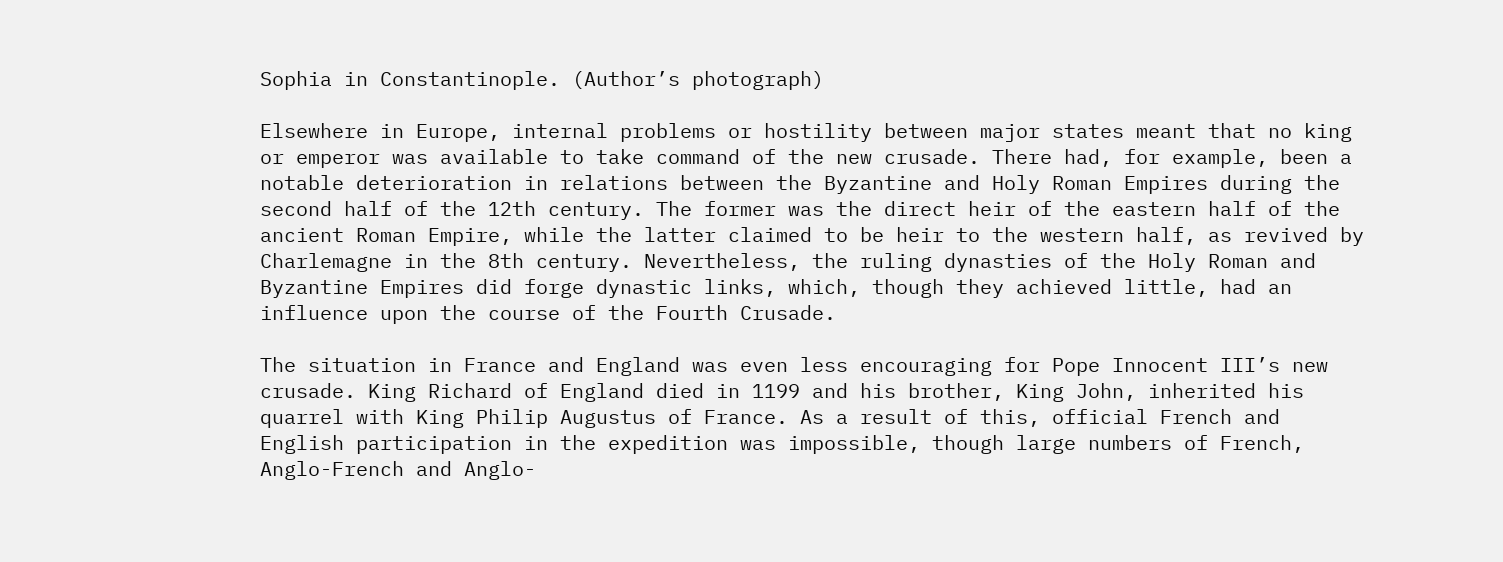Sophia in Constantinople. (Author’s photograph)

Elsewhere in Europe, internal problems or hostility between major states meant that no king or emperor was available to take command of the new crusade. There had, for example, been a notable deterioration in relations between the Byzantine and Holy Roman Empires during the second half of the 12th century. The former was the direct heir of the eastern half of the ancient Roman Empire, while the latter claimed to be heir to the western half, as revived by Charlemagne in the 8th century. Nevertheless, the ruling dynasties of the Holy Roman and Byzantine Empires did forge dynastic links, which, though they achieved little, had an influence upon the course of the Fourth Crusade.

The situation in France and England was even less encouraging for Pope Innocent III’s new crusade. King Richard of England died in 1199 and his brother, King John, inherited his quarrel with King Philip Augustus of France. As a result of this, official French and English participation in the expedition was impossible, though large numbers of French, Anglo-French and Anglo-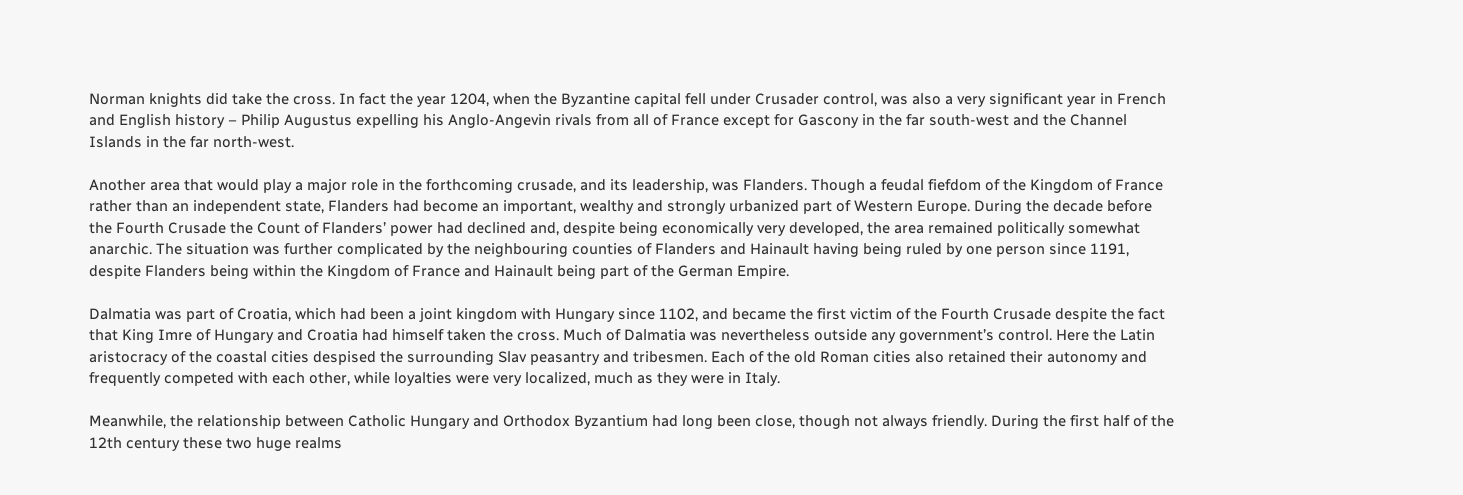Norman knights did take the cross. In fact the year 1204, when the Byzantine capital fell under Crusader control, was also a very significant year in French and English history – Philip Augustus expelling his Anglo-Angevin rivals from all of France except for Gascony in the far south-west and the Channel Islands in the far north-west.

Another area that would play a major role in the forthcoming crusade, and its leadership, was Flanders. Though a feudal fiefdom of the Kingdom of France rather than an independent state, Flanders had become an important, wealthy and strongly urbanized part of Western Europe. During the decade before the Fourth Crusade the Count of Flanders’ power had declined and, despite being economically very developed, the area remained politically somewhat anarchic. The situation was further complicated by the neighbouring counties of Flanders and Hainault having being ruled by one person since 1191, despite Flanders being within the Kingdom of France and Hainault being part of the German Empire.

Dalmatia was part of Croatia, which had been a joint kingdom with Hungary since 1102, and became the first victim of the Fourth Crusade despite the fact that King Imre of Hungary and Croatia had himself taken the cross. Much of Dalmatia was nevertheless outside any government’s control. Here the Latin aristocracy of the coastal cities despised the surrounding Slav peasantry and tribesmen. Each of the old Roman cities also retained their autonomy and frequently competed with each other, while loyalties were very localized, much as they were in Italy.

Meanwhile, the relationship between Catholic Hungary and Orthodox Byzantium had long been close, though not always friendly. During the first half of the 12th century these two huge realms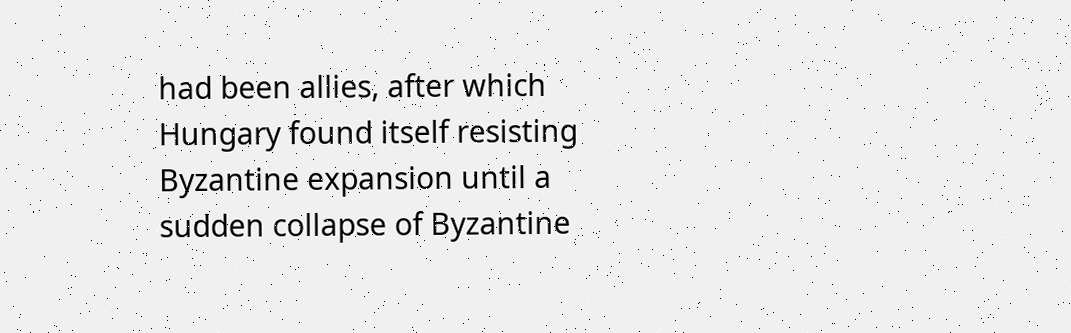had been allies, after which Hungary found itself resisting Byzantine expansion until a sudden collapse of Byzantine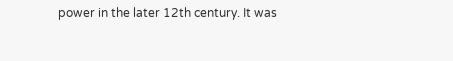power in the later 12th century. It was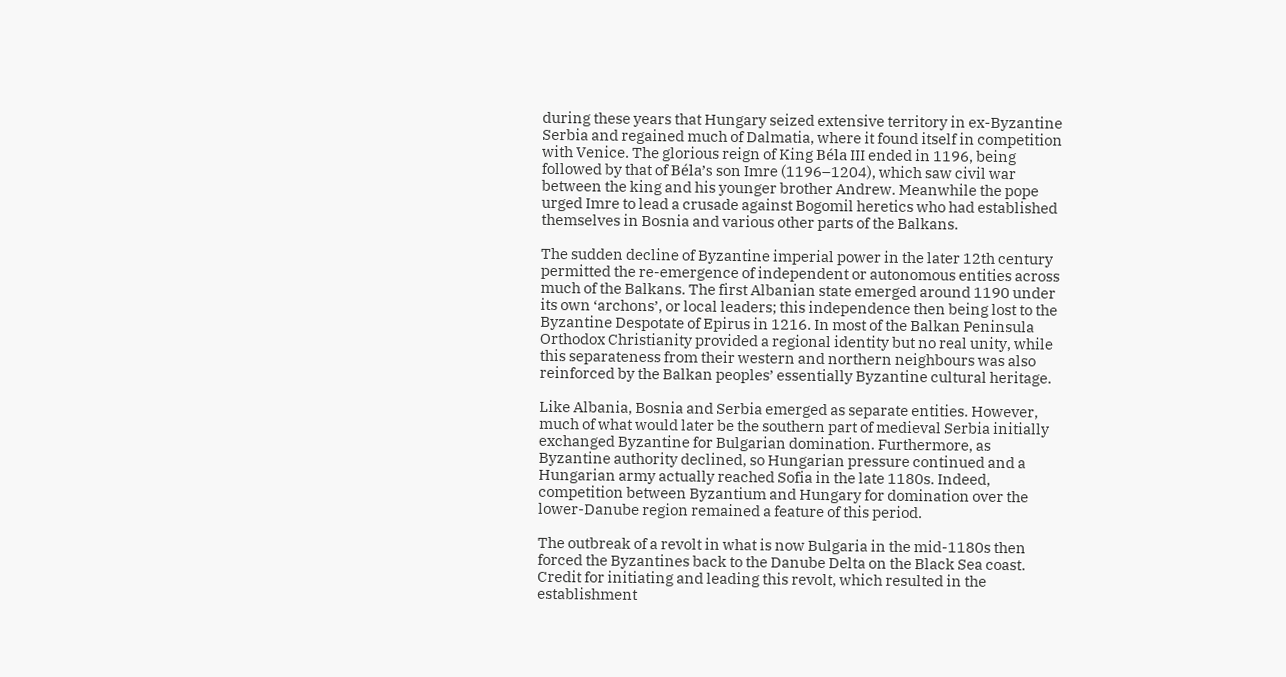during these years that Hungary seized extensive territory in ex-Byzantine Serbia and regained much of Dalmatia, where it found itself in competition with Venice. The glorious reign of King Béla III ended in 1196, being followed by that of Béla’s son Imre (1196–1204), which saw civil war between the king and his younger brother Andrew. Meanwhile the pope urged Imre to lead a crusade against Bogomil heretics who had established themselves in Bosnia and various other parts of the Balkans.

The sudden decline of Byzantine imperial power in the later 12th century permitted the re-emergence of independent or autonomous entities across much of the Balkans. The first Albanian state emerged around 1190 under its own ‘archons’, or local leaders; this independence then being lost to the Byzantine Despotate of Epirus in 1216. In most of the Balkan Peninsula Orthodox Christianity provided a regional identity but no real unity, while this separateness from their western and northern neighbours was also reinforced by the Balkan peoples’ essentially Byzantine cultural heritage.

Like Albania, Bosnia and Serbia emerged as separate entities. However, much of what would later be the southern part of medieval Serbia initially exchanged Byzantine for Bulgarian domination. Furthermore, as Byzantine authority declined, so Hungarian pressure continued and a Hungarian army actually reached Sofia in the late 1180s. Indeed, competition between Byzantium and Hungary for domination over the lower-Danube region remained a feature of this period.

The outbreak of a revolt in what is now Bulgaria in the mid-1180s then forced the Byzantines back to the Danube Delta on the Black Sea coast. Credit for initiating and leading this revolt, which resulted in the establishment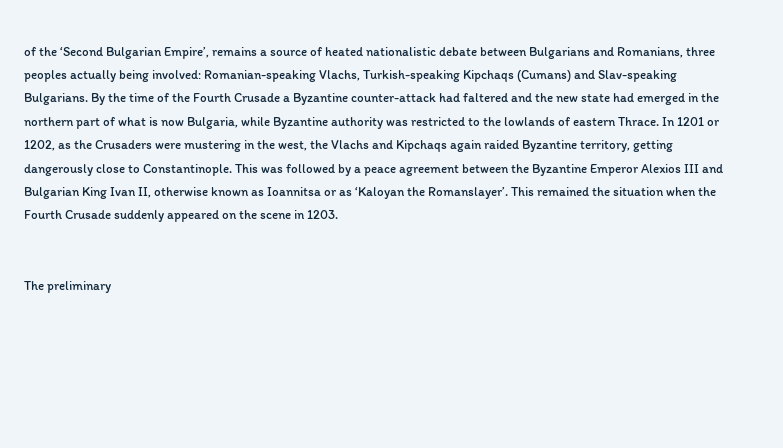of the ‘Second Bulgarian Empire’, remains a source of heated nationalistic debate between Bulgarians and Romanians, three peoples actually being involved: Romanian-speaking Vlachs, Turkish-speaking Kipchaqs (Cumans) and Slav-speaking Bulgarians. By the time of the Fourth Crusade a Byzantine counter-attack had faltered and the new state had emerged in the northern part of what is now Bulgaria, while Byzantine authority was restricted to the lowlands of eastern Thrace. In 1201 or 1202, as the Crusaders were mustering in the west, the Vlachs and Kipchaqs again raided Byzantine territory, getting dangerously close to Constantinople. This was followed by a peace agreement between the Byzantine Emperor Alexios III and Bulgarian King Ivan II, otherwise known as Ioannitsa or as ‘Kaloyan the Romanslayer’. This remained the situation when the Fourth Crusade suddenly appeared on the scene in 1203.


The preliminary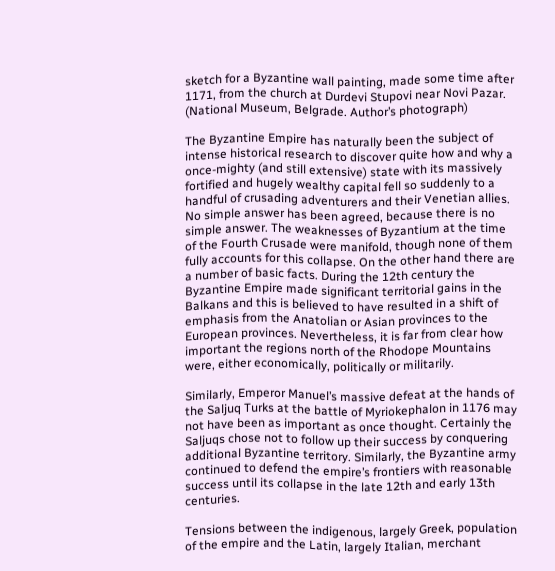sketch for a Byzantine wall painting, made some time after 1171, from the church at Durdevi Stupovi near Novi Pazar. (National Museum, Belgrade. Author’s photograph)

The Byzantine Empire has naturally been the subject of intense historical research to discover quite how and why a once-mighty (and still extensive) state with its massively fortified and hugely wealthy capital fell so suddenly to a handful of crusading adventurers and their Venetian allies. No simple answer has been agreed, because there is no simple answer. The weaknesses of Byzantium at the time of the Fourth Crusade were manifold, though none of them fully accounts for this collapse. On the other hand there are a number of basic facts. During the 12th century the Byzantine Empire made significant territorial gains in the Balkans and this is believed to have resulted in a shift of emphasis from the Anatolian or Asian provinces to the European provinces. Nevertheless, it is far from clear how important the regions north of the Rhodope Mountains were, either economically, politically or militarily.

Similarly, Emperor Manuel’s massive defeat at the hands of the Saljuq Turks at the battle of Myriokephalon in 1176 may not have been as important as once thought. Certainly the Saljuqs chose not to follow up their success by conquering additional Byzantine territory. Similarly, the Byzantine army continued to defend the empire’s frontiers with reasonable success until its collapse in the late 12th and early 13th centuries.

Tensions between the indigenous, largely Greek, population of the empire and the Latin, largely Italian, merchant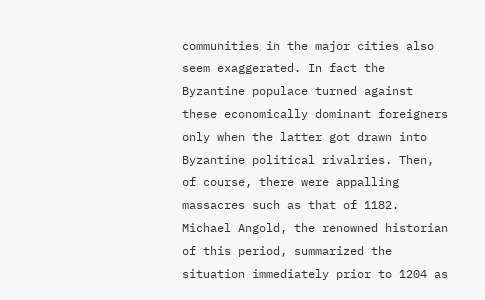communities in the major cities also seem exaggerated. In fact the Byzantine populace turned against these economically dominant foreigners only when the latter got drawn into Byzantine political rivalries. Then, of course, there were appalling massacres such as that of 1182. Michael Angold, the renowned historian of this period, summarized the situation immediately prior to 1204 as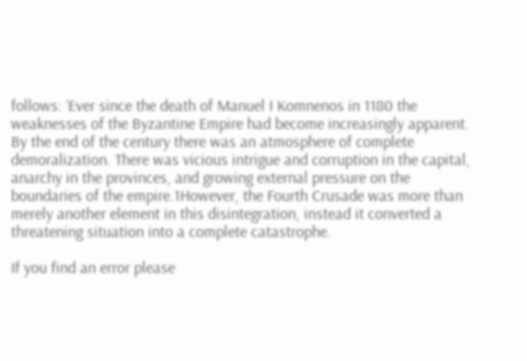follows: ‘Ever since the death of Manuel I Komnenos in 1180 the weaknesses of the Byzantine Empire had become increasingly apparent. By the end of the century there was an atmosphere of complete demoralization. There was vicious intrigue and corruption in the capital, anarchy in the provinces, and growing external pressure on the boundaries of the empire.1However, the Fourth Crusade was more than merely another element in this disintegration, instead it converted a threatening situation into a complete catastrophe.

If you find an error please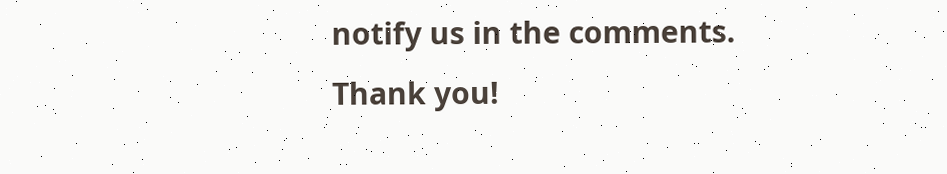notify us in the comments. Thank you!